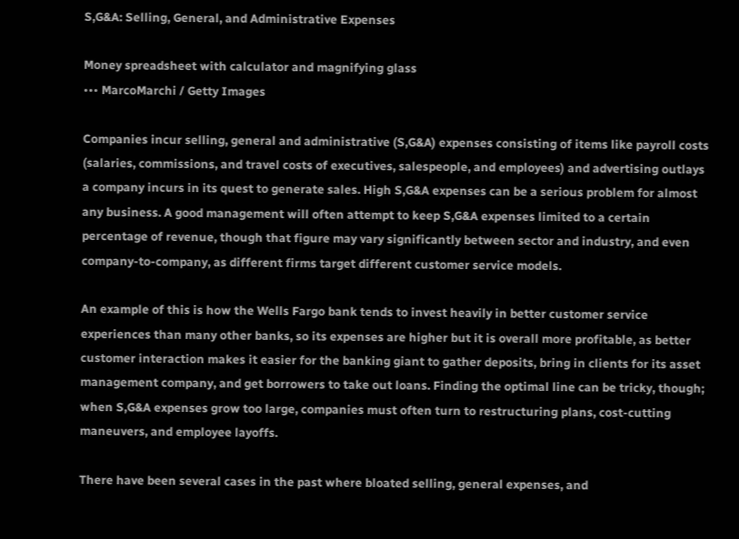S,G&A: Selling, General, and Administrative Expenses

Money spreadsheet with calculator and magnifying glass
••• MarcoMarchi / Getty Images

Companies incur selling, general and administrative (S,G&A) expenses consisting of items like payroll costs (salaries, commissions, and travel costs of executives, salespeople, and employees) and advertising outlays a company incurs in its quest to generate sales. High S,G&A expenses can be a serious problem for almost any business. A good management will often attempt to keep S,G&A expenses limited to a certain percentage of revenue, though that figure may vary significantly between sector and industry, and even company-to-company, as different firms target different customer service models.

An example of this is how the Wells Fargo bank tends to invest heavily in better customer service experiences than many other banks, so its expenses are higher but it is overall more profitable, as better customer interaction makes it easier for the banking giant to gather deposits, bring in clients for its asset management company, and get borrowers to take out loans. Finding the optimal line can be tricky, though; when S,G&A expenses grow too large, companies must often turn to restructuring plans, cost-cutting maneuvers, and employee layoffs.

There have been several cases in the past where bloated selling, general expenses, and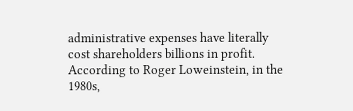administrative expenses have literally cost shareholders billions in profit. According to Roger Loweinstein, in the 1980s,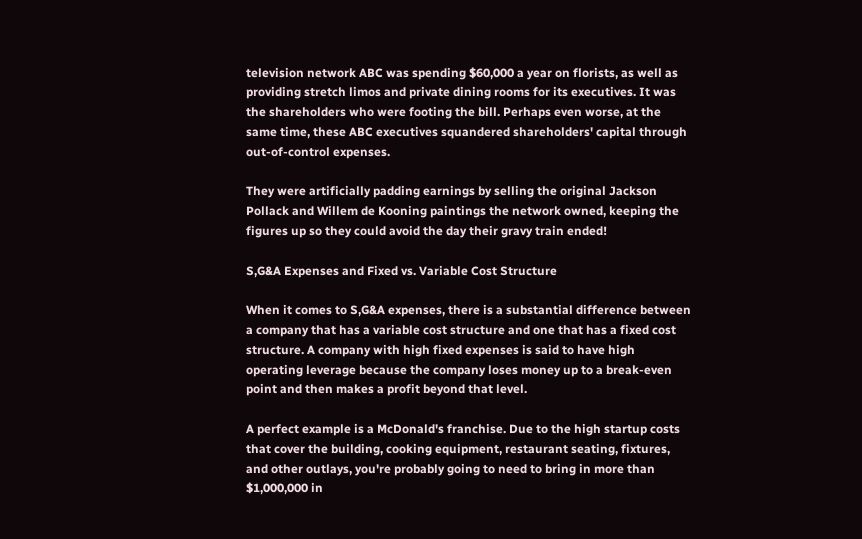television network ABC was spending $60,000 a year on florists, as well as providing stretch limos and private dining rooms for its executives. It was the shareholders who were footing the bill. Perhaps even worse, at the same time, these ABC executives squandered shareholders' capital through out-of-control expenses.

They were artificially padding earnings by selling the original Jackson Pollack and Willem de Kooning paintings the network owned, keeping the figures up so they could avoid the day their gravy train ended!

S,G&A Expenses and Fixed vs. Variable Cost Structure

When it comes to S,G&A expenses, there is a substantial difference between a company that has a variable cost structure and one that has a fixed cost structure. A company with high fixed expenses is said to have high operating leverage because the company loses money up to a break-even point and then makes a profit beyond that level.

A perfect example is a McDonald's franchise. Due to the high startup costs that cover the building, cooking equipment, restaurant seating, fixtures, and other outlays, you're probably going to need to bring in more than $1,000,000 in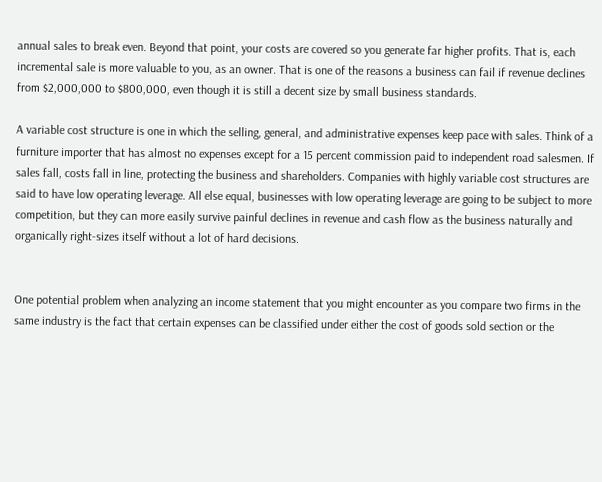annual sales to break even. Beyond that point, your costs are covered so you generate far higher profits. That is, each incremental sale is more valuable to you, as an owner. That is one of the reasons a business can fail if revenue declines from $2,000,000 to $800,000, even though it is still a decent size by small business standards.

A variable cost structure is one in which the selling, general, and administrative expenses keep pace with sales. Think of a furniture importer that has almost no expenses except for a 15 percent commission paid to independent road salesmen. If sales fall, costs fall in line, protecting the business and shareholders. Companies with highly variable cost structures are said to have low operating leverage. All else equal, businesses with low operating leverage are going to be subject to more competition, but they can more easily survive painful declines in revenue and cash flow as the business naturally and organically right-sizes itself without a lot of hard decisions.


One potential problem when analyzing an income statement that you might encounter as you compare two firms in the same industry is the fact that certain expenses can be classified under either the cost of goods sold section or the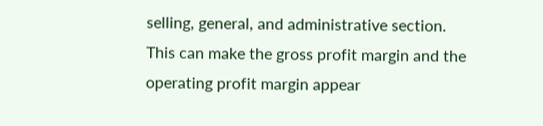selling, general, and administrative section. This can make the gross profit margin and the operating profit margin appear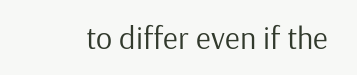to differ even if the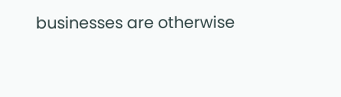businesses are otherwise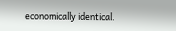economically identical.